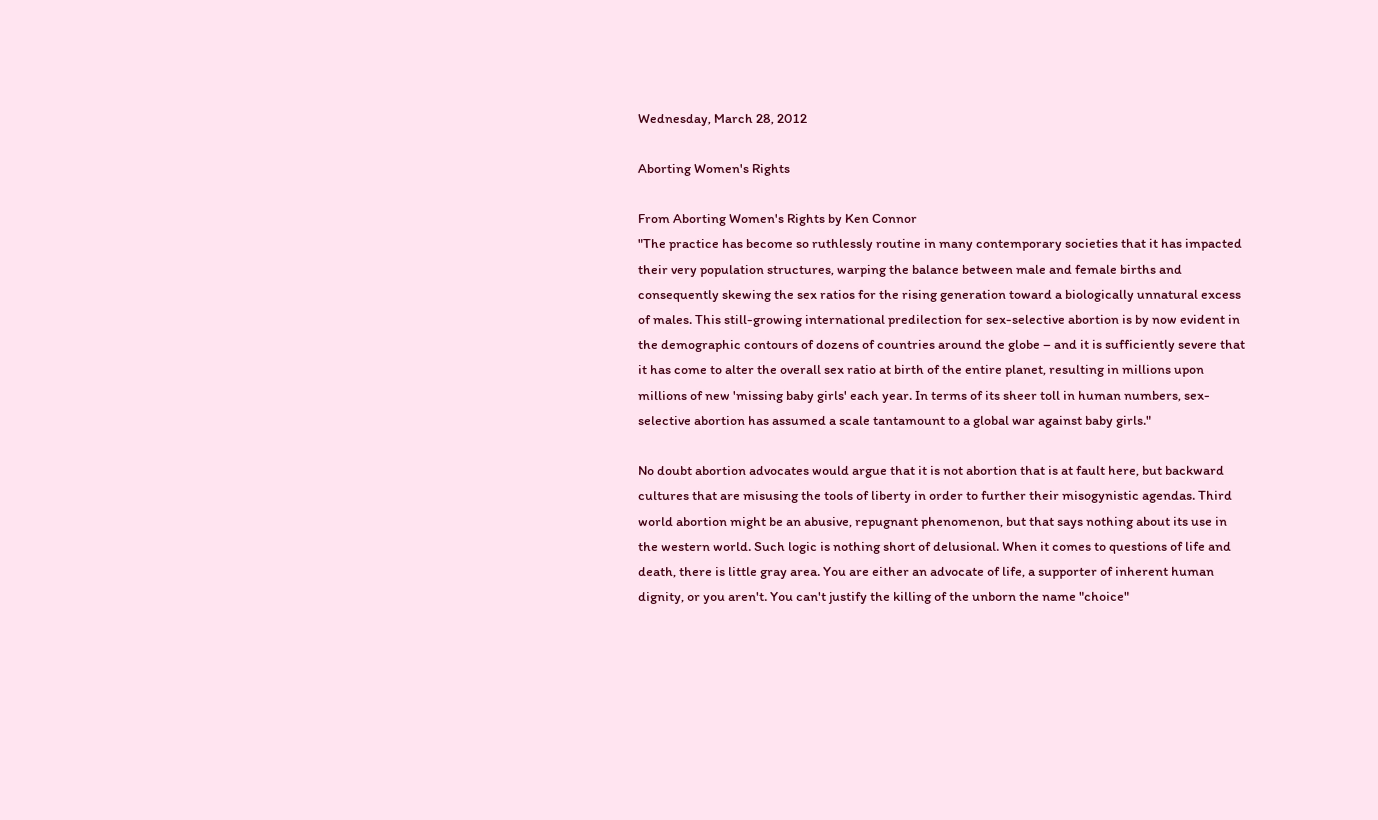Wednesday, March 28, 2012

Aborting Women's Rights

From Aborting Women's Rights by Ken Connor
"The practice has become so ruthlessly routine in many contemporary societies that it has impacted their very population structures, warping the balance between male and female births and consequently skewing the sex ratios for the rising generation toward a biologically unnatural excess of males. This still-growing international predilection for sex-selective abortion is by now evident in the demographic contours of dozens of countries around the globe – and it is sufficiently severe that it has come to alter the overall sex ratio at birth of the entire planet, resulting in millions upon millions of new 'missing baby girls' each year. In terms of its sheer toll in human numbers, sex-selective abortion has assumed a scale tantamount to a global war against baby girls."

No doubt abortion advocates would argue that it is not abortion that is at fault here, but backward cultures that are misusing the tools of liberty in order to further their misogynistic agendas. Third world abortion might be an abusive, repugnant phenomenon, but that says nothing about its use in the western world. Such logic is nothing short of delusional. When it comes to questions of life and death, there is little gray area. You are either an advocate of life, a supporter of inherent human dignity, or you aren't. You can't justify the killing of the unborn the name "choice"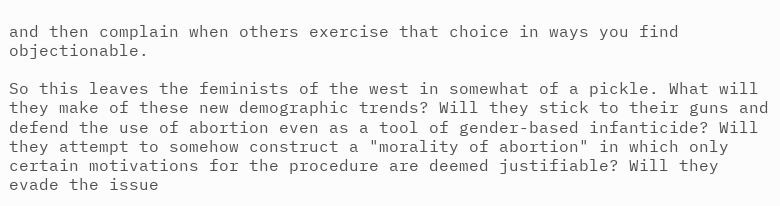and then complain when others exercise that choice in ways you find objectionable.

So this leaves the feminists of the west in somewhat of a pickle. What will they make of these new demographic trends? Will they stick to their guns and defend the use of abortion even as a tool of gender-based infanticide? Will they attempt to somehow construct a "morality of abortion" in which only certain motivations for the procedure are deemed justifiable? Will they evade the issue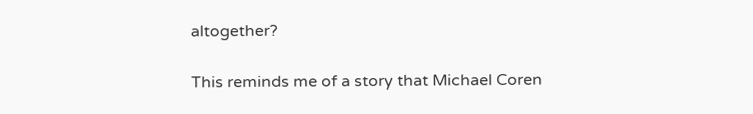altogether?

This reminds me of a story that Michael Coren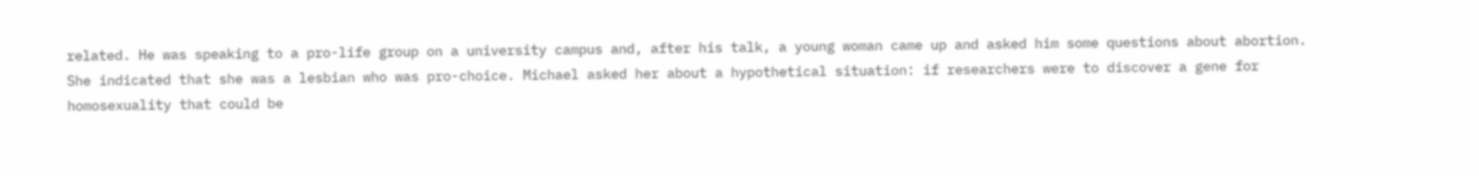related. He was speaking to a pro-life group on a university campus and, after his talk, a young woman came up and asked him some questions about abortion. She indicated that she was a lesbian who was pro-choice. Michael asked her about a hypothetical situation: if researchers were to discover a gene for homosexuality that could be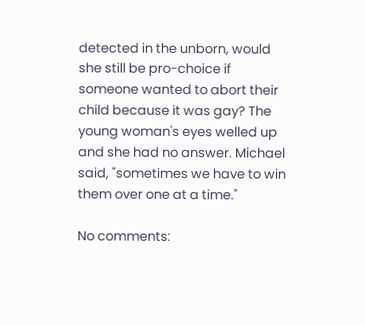detected in the unborn, would she still be pro-choice if someone wanted to abort their child because it was gay? The young woman's eyes welled up and she had no answer. Michael said, "sometimes we have to win them over one at a time."

No comments: